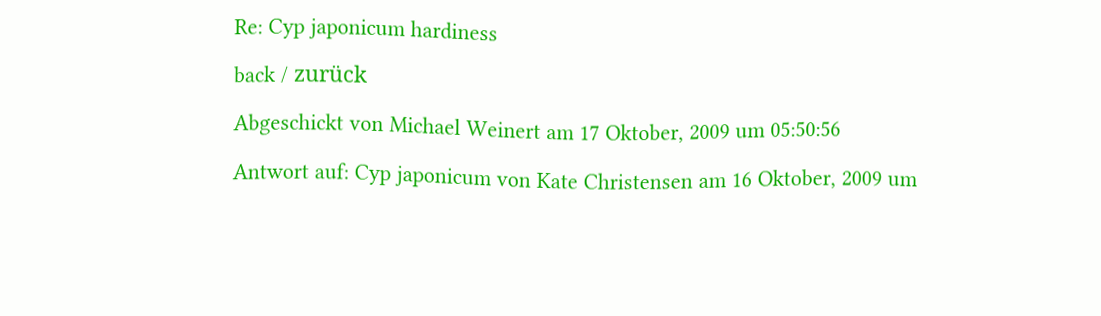Re: Cyp japonicum hardiness

back / zurück

Abgeschickt von Michael Weinert am 17 Oktober, 2009 um 05:50:56

Antwort auf: Cyp japonicum von Kate Christensen am 16 Oktober, 2009 um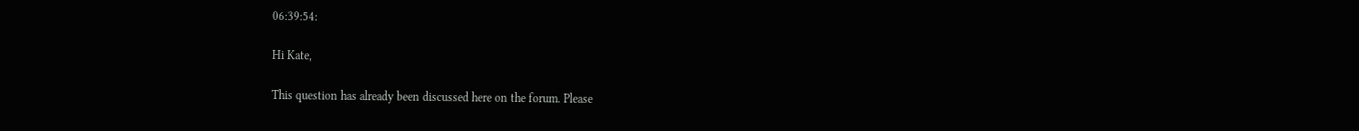06:39:54:

Hi Kate,

This question has already been discussed here on the forum. Please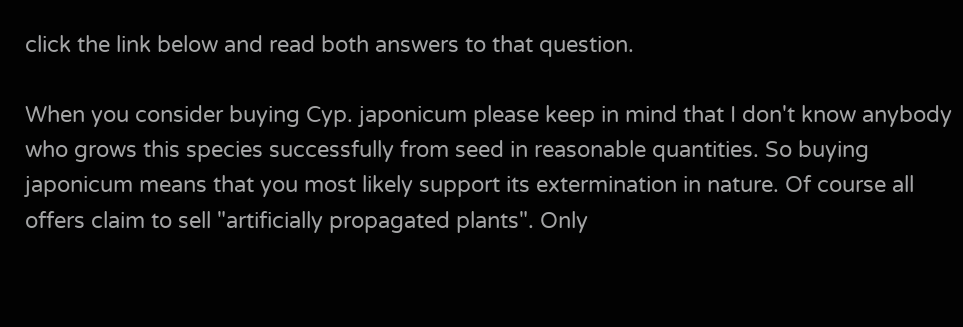click the link below and read both answers to that question.

When you consider buying Cyp. japonicum please keep in mind that I don't know anybody who grows this species successfully from seed in reasonable quantities. So buying japonicum means that you most likely support its extermination in nature. Of course all offers claim to sell "artificially propagated plants". Only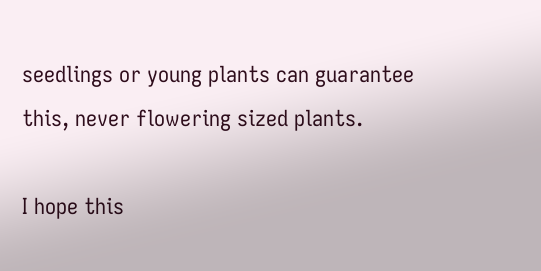seedlings or young plants can guarantee this, never flowering sized plants.

I hope this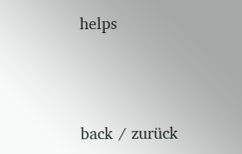helps



back / zurück